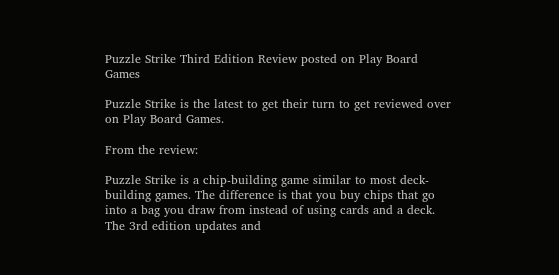Puzzle Strike Third Edition Review posted on Play Board Games

Puzzle Strike is the latest to get their turn to get reviewed over on Play Board Games.

From the review:

Puzzle Strike is a chip-building game similar to most deck-building games. The difference is that you buy chips that go into a bag you draw from instead of using cards and a deck. The 3rd edition updates and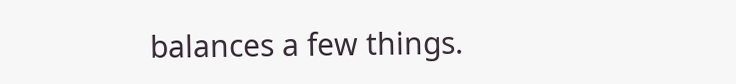balances a few things.